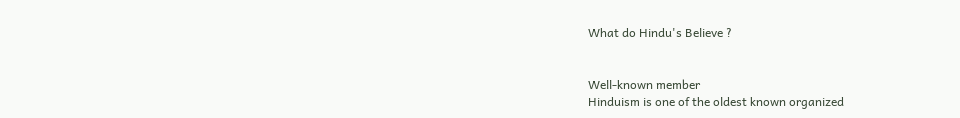What do Hindu's Believe ?


Well-known member
Hinduism is one of the oldest known organized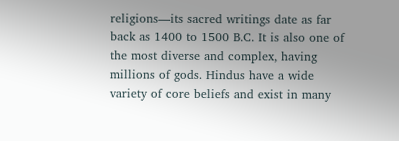religions—its sacred writings date as far back as 1400 to 1500 B.C. It is also one of the most diverse and complex, having millions of gods. Hindus have a wide variety of core beliefs and exist in many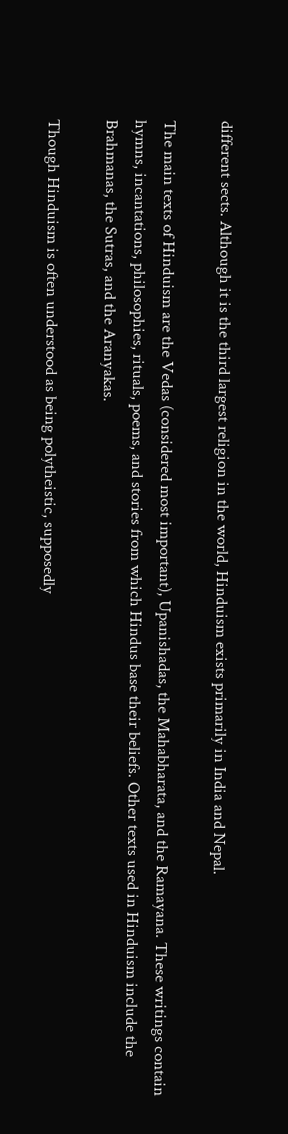different sects. Although it is the third largest religion in the world, Hinduism exists primarily in India and Nepal.

The main texts of Hinduism are the Vedas (considered most important), Upanishadas, the Mahabharata, and the Ramayana. These writings contain hymns, incantations, philosophies, rituals, poems, and stories from which Hindus base their beliefs. Other texts used in Hinduism include the Brahmanas, the Sutras, and the Aranyakas.

Though Hinduism is often understood as being polytheistic, supposedly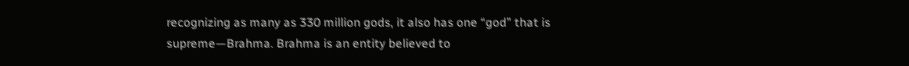recognizing as many as 330 million gods, it also has one “god” that is supreme—Brahma. Brahma is an entity believed to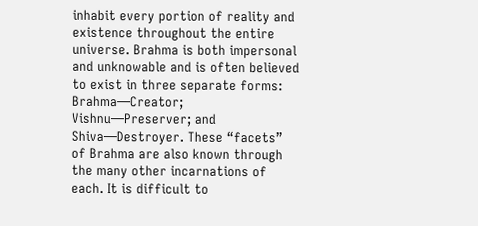inhabit every portion of reality and existence throughout the entire universe. Brahma is both impersonal and unknowable and is often believed to exist in three separate forms: Brahma—Creator; Vishnu—Preserver; and Shiva—Destroyer. These “facets” of Brahma are also known through the many other incarnations of each. It is difficult to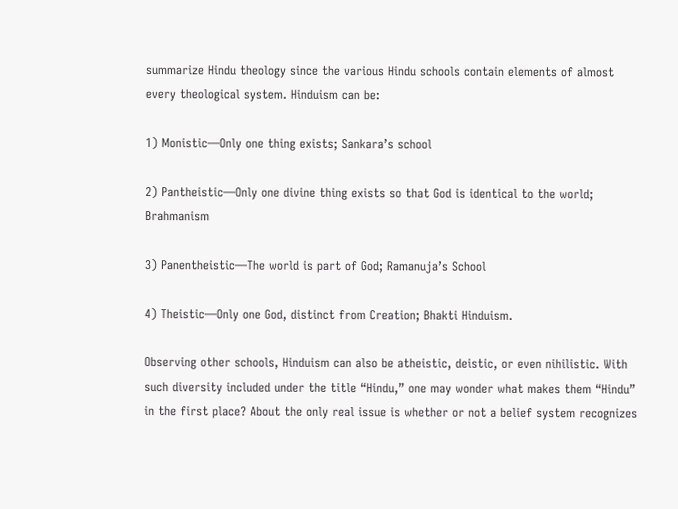summarize Hindu theology since the various Hindu schools contain elements of almost every theological system. Hinduism can be:

1) Monistic—Only one thing exists; Sankara’s school

2) Pantheistic—Only one divine thing exists so that God is identical to the world; Brahmanism

3) Panentheistic—The world is part of God; Ramanuja’s School

4) Theistic—Only one God, distinct from Creation; Bhakti Hinduism.

Observing other schools, Hinduism can also be atheistic, deistic, or even nihilistic. With such diversity included under the title “Hindu,” one may wonder what makes them “Hindu” in the first place? About the only real issue is whether or not a belief system recognizes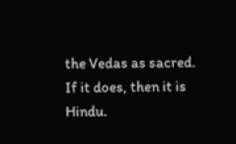the Vedas as sacred. If it does, then it is Hindu.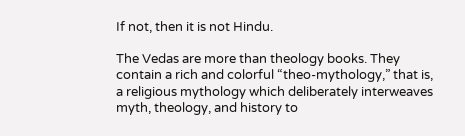If not, then it is not Hindu.

The Vedas are more than theology books. They contain a rich and colorful “theo-mythology,” that is, a religious mythology which deliberately interweaves myth, theology, and history to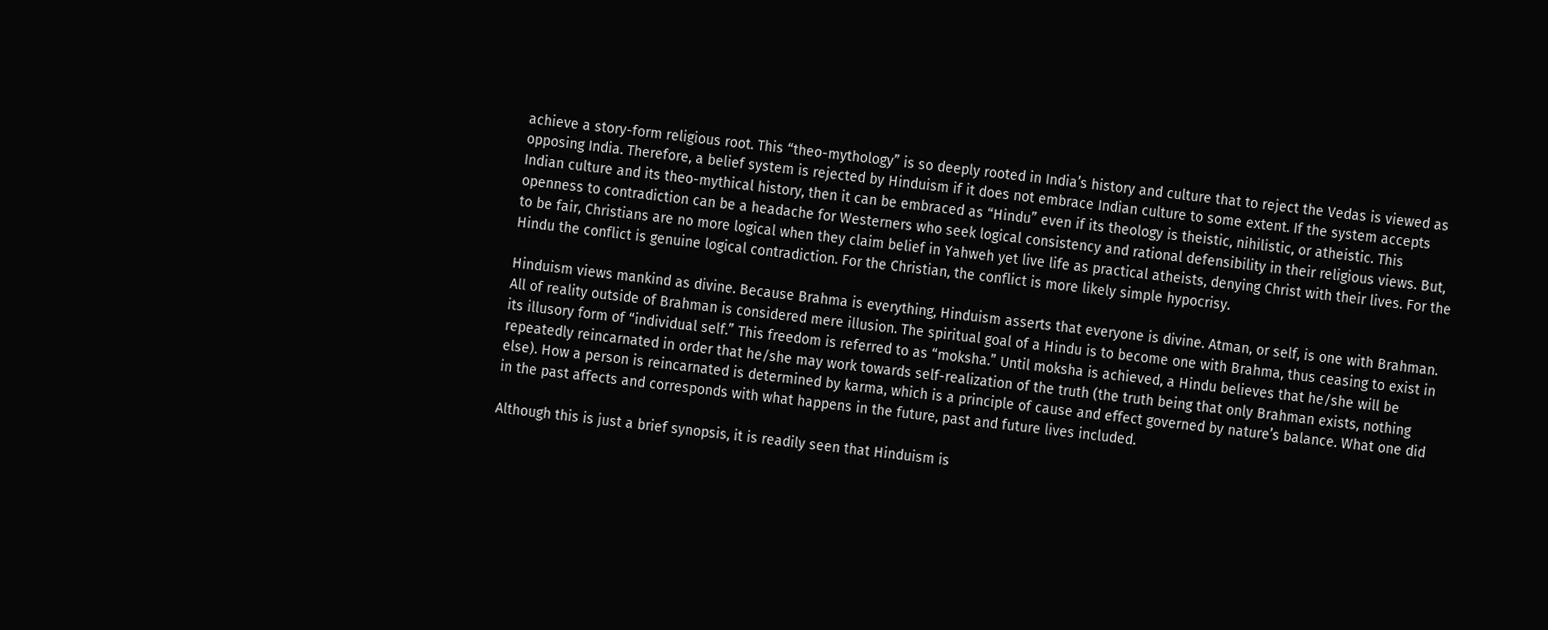achieve a story-form religious root. This “theo-mythology” is so deeply rooted in India’s history and culture that to reject the Vedas is viewed as opposing India. Therefore, a belief system is rejected by Hinduism if it does not embrace Indian culture to some extent. If the system accepts Indian culture and its theo-mythical history, then it can be embraced as “Hindu” even if its theology is theistic, nihilistic, or atheistic. This openness to contradiction can be a headache for Westerners who seek logical consistency and rational defensibility in their religious views. But, to be fair, Christians are no more logical when they claim belief in Yahweh yet live life as practical atheists, denying Christ with their lives. For the Hindu the conflict is genuine logical contradiction. For the Christian, the conflict is more likely simple hypocrisy.

Hinduism views mankind as divine. Because Brahma is everything, Hinduism asserts that everyone is divine. Atman, or self, is one with Brahman. All of reality outside of Brahman is considered mere illusion. The spiritual goal of a Hindu is to become one with Brahma, thus ceasing to exist in its illusory form of “individual self.” This freedom is referred to as “moksha.” Until moksha is achieved, a Hindu believes that he/she will be repeatedly reincarnated in order that he/she may work towards self-realization of the truth (the truth being that only Brahman exists, nothing else). How a person is reincarnated is determined by karma, which is a principle of cause and effect governed by nature’s balance. What one did in the past affects and corresponds with what happens in the future, past and future lives included.

Although this is just a brief synopsis, it is readily seen that Hinduism is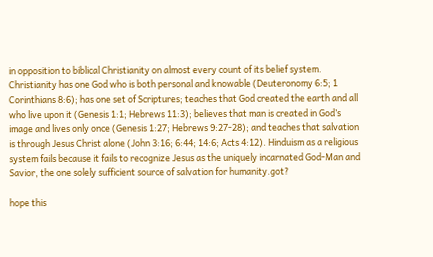in opposition to biblical Christianity on almost every count of its belief system. Christianity has one God who is both personal and knowable (Deuteronomy 6:5; 1 Corinthians 8:6); has one set of Scriptures; teaches that God created the earth and all who live upon it (Genesis 1:1; Hebrews 11:3); believes that man is created in God’s image and lives only once (Genesis 1:27; Hebrews 9:27-28); and teaches that salvation is through Jesus Christ alone (John 3:16; 6:44; 14:6; Acts 4:12). Hinduism as a religious system fails because it fails to recognize Jesus as the uniquely incarnated God-Man and Savior, the one solely sufficient source of salvation for humanity.got?

hope this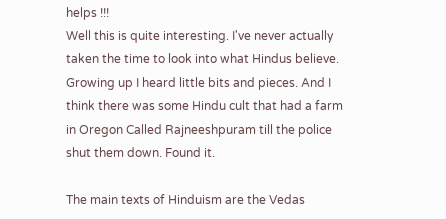helps !!!
Well this is quite interesting. I've never actually taken the time to look into what Hindus believe. Growing up I heard little bits and pieces. And I think there was some Hindu cult that had a farm in Oregon Called Rajneeshpuram till the police shut them down. Found it.

The main texts of Hinduism are the Vedas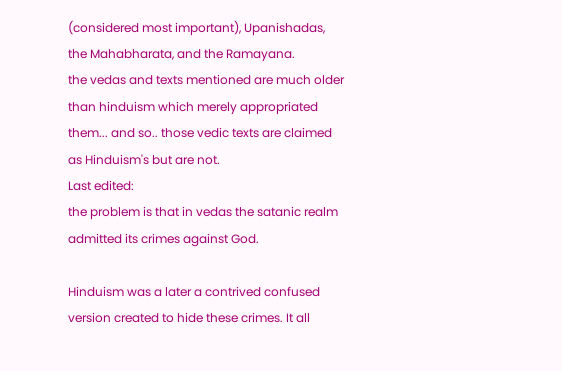(considered most important), Upanishadas, the Mahabharata, and the Ramayana.
the vedas and texts mentioned are much older than hinduism which merely appropriated them... and so.. those vedic texts are claimed as Hinduism's but are not.
Last edited:
the problem is that in vedas the satanic realm admitted its crimes against God.

Hinduism was a later a contrived confused version created to hide these crimes. It all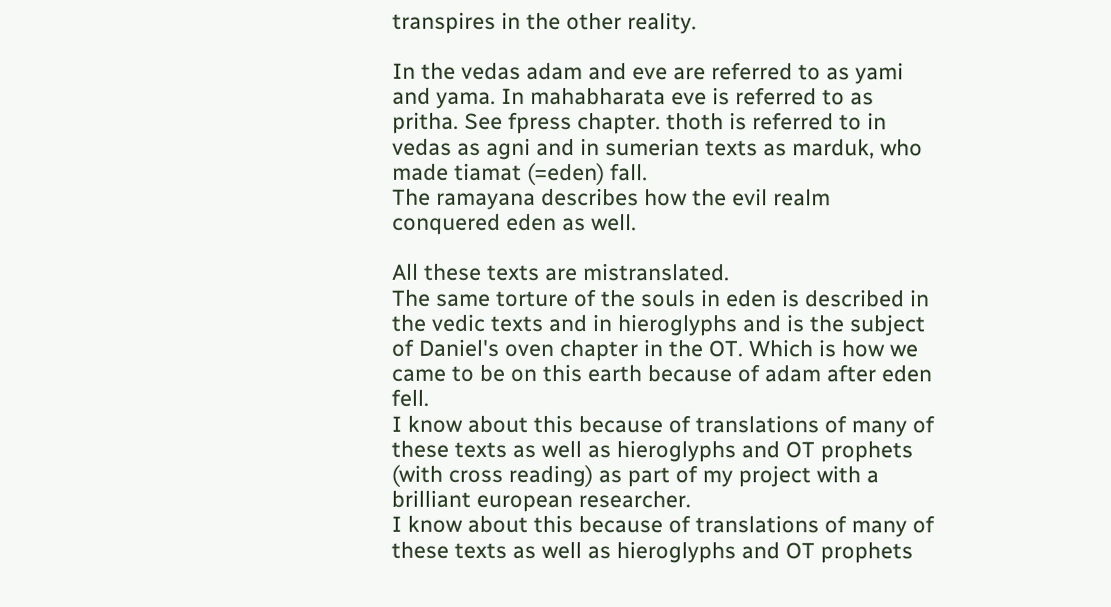transpires in the other reality.

In the vedas adam and eve are referred to as yami and yama. In mahabharata eve is referred to as pritha. See fpress chapter. thoth is referred to in vedas as agni and in sumerian texts as marduk, who made tiamat (=eden) fall.
The ramayana describes how the evil realm conquered eden as well.

All these texts are mistranslated.
The same torture of the souls in eden is described in the vedic texts and in hieroglyphs and is the subject of Daniel's oven chapter in the OT. Which is how we came to be on this earth because of adam after eden fell.
I know about this because of translations of many of these texts as well as hieroglyphs and OT prophets (with cross reading) as part of my project with a brilliant european researcher.
I know about this because of translations of many of these texts as well as hieroglyphs and OT prophets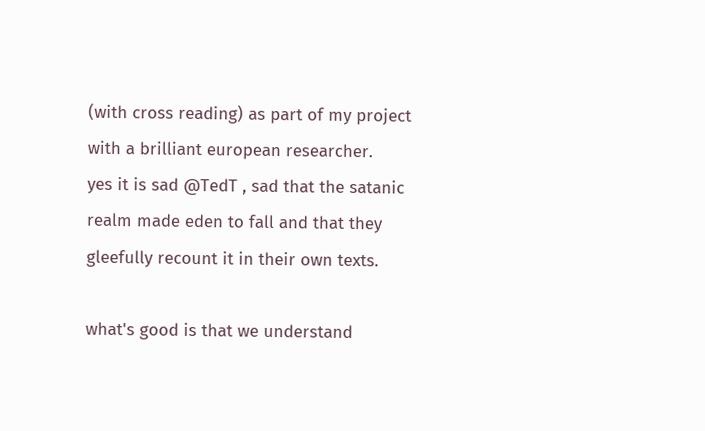(with cross reading) as part of my project with a brilliant european researcher.
yes it is sad @TedT , sad that the satanic realm made eden to fall and that they gleefully recount it in their own texts.

what's good is that we understand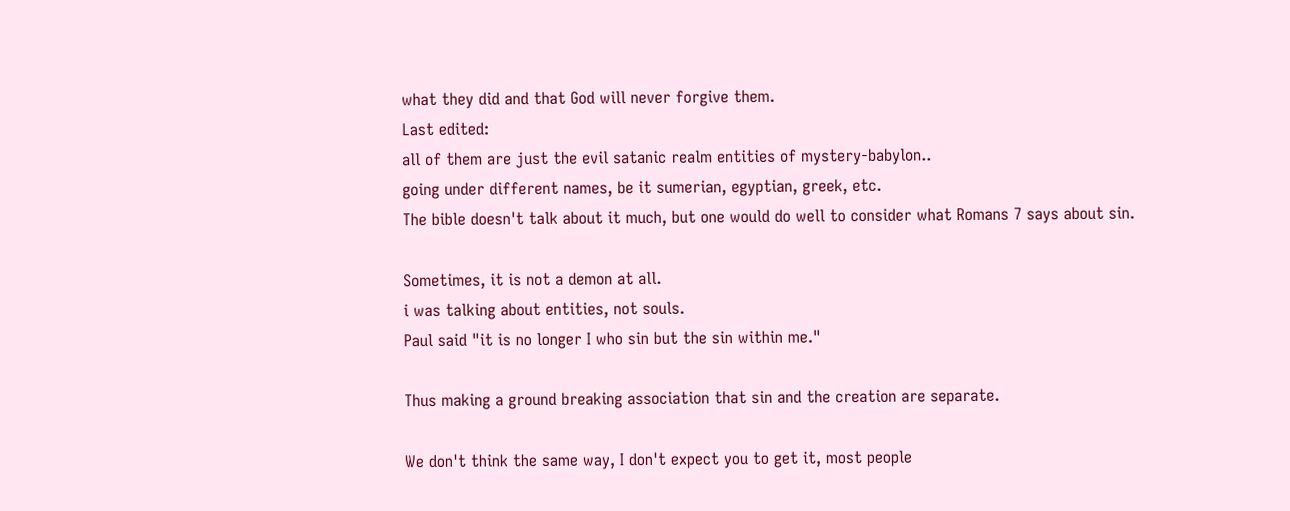what they did and that God will never forgive them.
Last edited:
all of them are just the evil satanic realm entities of mystery-babylon..
going under different names, be it sumerian, egyptian, greek, etc.
The bible doesn't talk about it much, but one would do well to consider what Romans 7 says about sin.

Sometimes, it is not a demon at all.
i was talking about entities, not souls.
Paul said "it is no longer I who sin but the sin within me."

Thus making a ground breaking association that sin and the creation are separate.

We don't think the same way, I don't expect you to get it, most people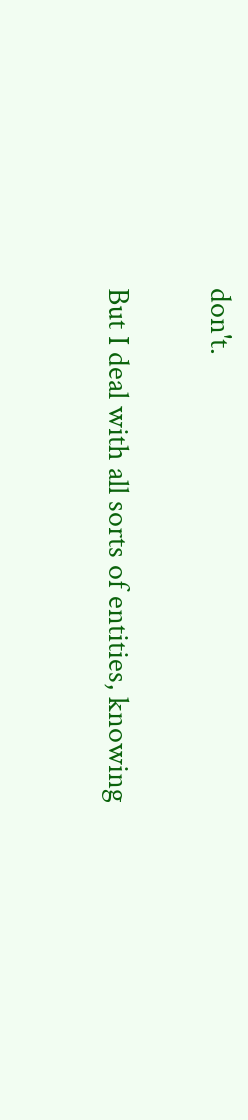don't.

But I deal with all sorts of entities, knowing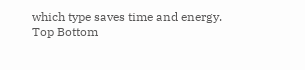which type saves time and energy.
Top Bottom